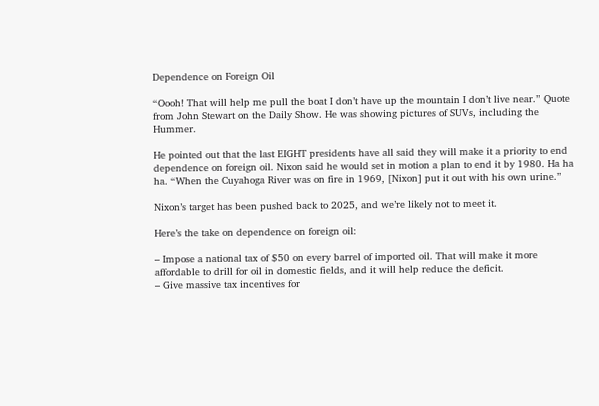Dependence on Foreign Oil

“Oooh! That will help me pull the boat I don’t have up the mountain I don’t live near.” Quote from John Stewart on the Daily Show. He was showing pictures of SUVs, including the Hummer.

He pointed out that the last EIGHT presidents have all said they will make it a priority to end dependence on foreign oil. Nixon said he would set in motion a plan to end it by 1980. Ha ha ha. “When the Cuyahoga River was on fire in 1969, [Nixon] put it out with his own urine.”

Nixon’s target has been pushed back to 2025, and we’re likely not to meet it.

Here’s the take on dependence on foreign oil:

– Impose a national tax of $50 on every barrel of imported oil. That will make it more affordable to drill for oil in domestic fields, and it will help reduce the deficit.
– Give massive tax incentives for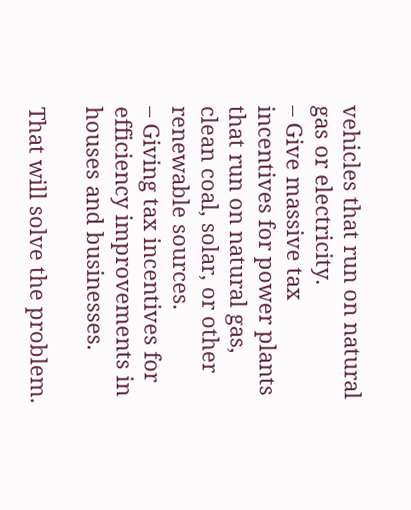vehicles that run on natural gas or electricity.
– Give massive tax incentives for power plants that run on natural gas, clean coal, solar, or other renewable sources.
– Giving tax incentives for efficiency improvements in houses and businesses.

That will solve the problem.